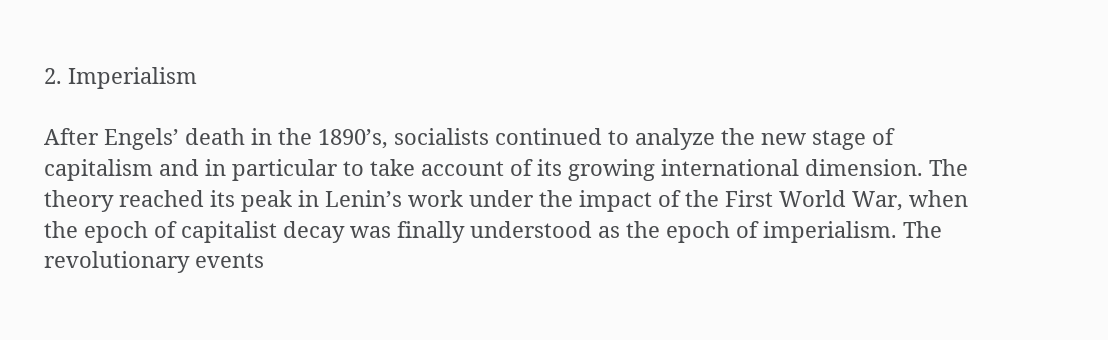2. Imperialism

After Engels’ death in the 1890’s, socialists continued to analyze the new stage of capitalism and in particular to take account of its growing international dimension. The theory reached its peak in Lenin’s work under the impact of the First World War, when the epoch of capitalist decay was finally understood as the epoch of imperialism. The revolutionary events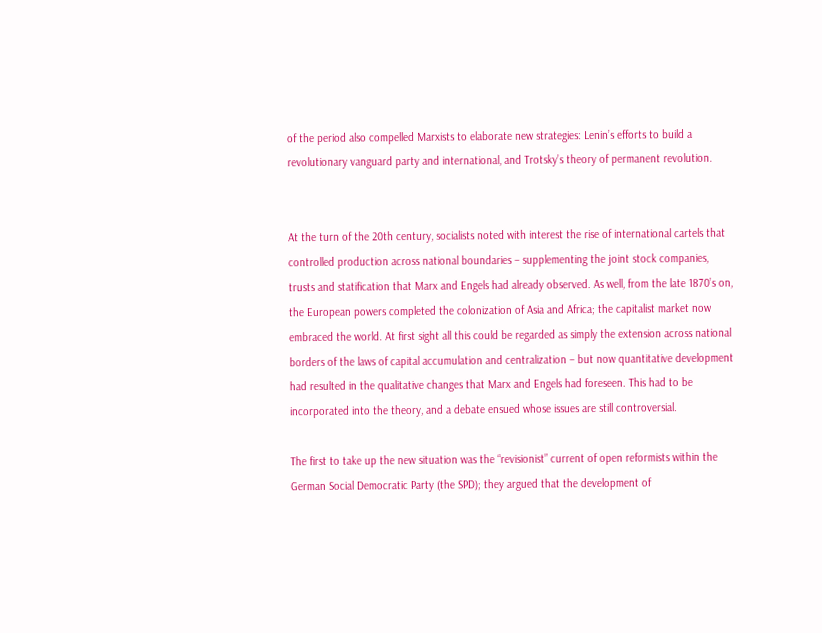of the period also compelled Marxists to elaborate new strategies: Lenin’s efforts to build a revolutionary vanguard party and international, and Trotsky’s theory of permanent revolution.


At the turn of the 20th century, socialists noted with interest the rise of international cartels that controlled production across national boundaries – supplementing the joint stock companies, trusts and statification that Marx and Engels had already observed. As well, from the late 1870’s on, the European powers completed the colonization of Asia and Africa; the capitalist market now embraced the world. At first sight all this could be regarded as simply the extension across national borders of the laws of capital accumulation and centralization – but now quantitative development had resulted in the qualitative changes that Marx and Engels had foreseen. This had to be incorporated into the theory, and a debate ensued whose issues are still controversial.

The first to take up the new situation was the “revisionist” current of open reformists within the German Social Democratic Party (the SPD); they argued that the development of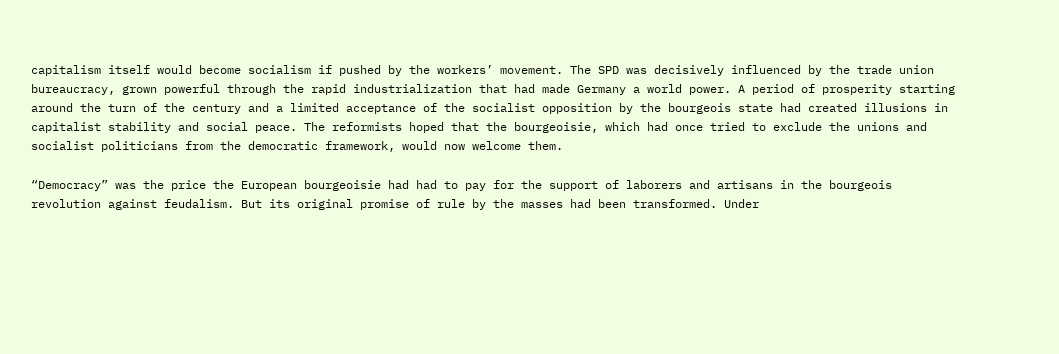capitalism itself would become socialism if pushed by the workers’ movement. The SPD was decisively influenced by the trade union bureaucracy, grown powerful through the rapid industrialization that had made Germany a world power. A period of prosperity starting around the turn of the century and a limited acceptance of the socialist opposition by the bourgeois state had created illusions in capitalist stability and social peace. The reformists hoped that the bourgeoisie, which had once tried to exclude the unions and socialist politicians from the democratic framework, would now welcome them.

“Democracy” was the price the European bourgeoisie had had to pay for the support of laborers and artisans in the bourgeois revolution against feudalism. But its original promise of rule by the masses had been transformed. Under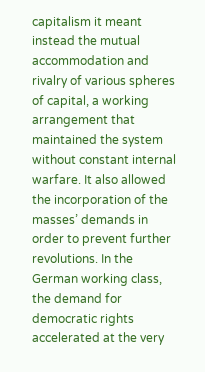capitalism it meant instead the mutual accommodation and rivalry of various spheres of capital, a working arrangement that maintained the system without constant internal warfare. It also allowed the incorporation of the masses’ demands in order to prevent further revolutions. In the German working class, the demand for democratic rights accelerated at the very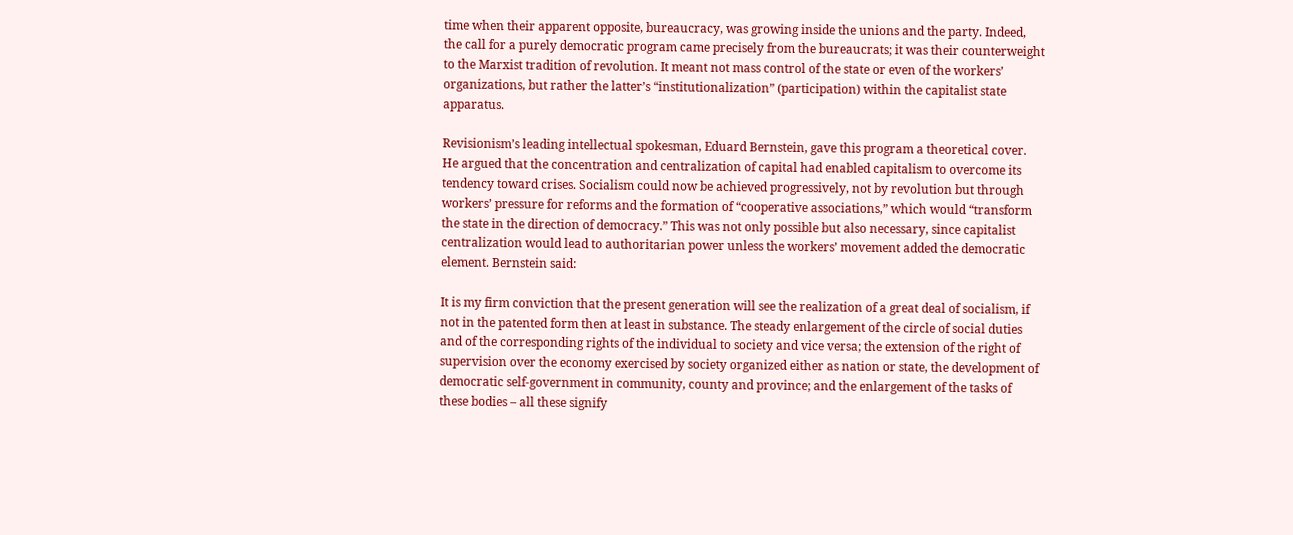time when their apparent opposite, bureaucracy, was growing inside the unions and the party. Indeed, the call for a purely democratic program came precisely from the bureaucrats; it was their counterweight to the Marxist tradition of revolution. It meant not mass control of the state or even of the workers’ organizations, but rather the latter’s “institutionalization” (participation) within the capitalist state apparatus.

Revisionism’s leading intellectual spokesman, Eduard Bernstein, gave this program a theoretical cover. He argued that the concentration and centralization of capital had enabled capitalism to overcome its tendency toward crises. Socialism could now be achieved progressively, not by revolution but through workers’ pressure for reforms and the formation of “cooperative associations,” which would “transform the state in the direction of democracy.” This was not only possible but also necessary, since capitalist centralization would lead to authoritarian power unless the workers’ movement added the democratic element. Bernstein said:

It is my firm conviction that the present generation will see the realization of a great deal of socialism, if not in the patented form then at least in substance. The steady enlargement of the circle of social duties and of the corresponding rights of the individual to society and vice versa; the extension of the right of supervision over the economy exercised by society organized either as nation or state, the development of democratic self-government in community, county and province; and the enlargement of the tasks of these bodies – all these signify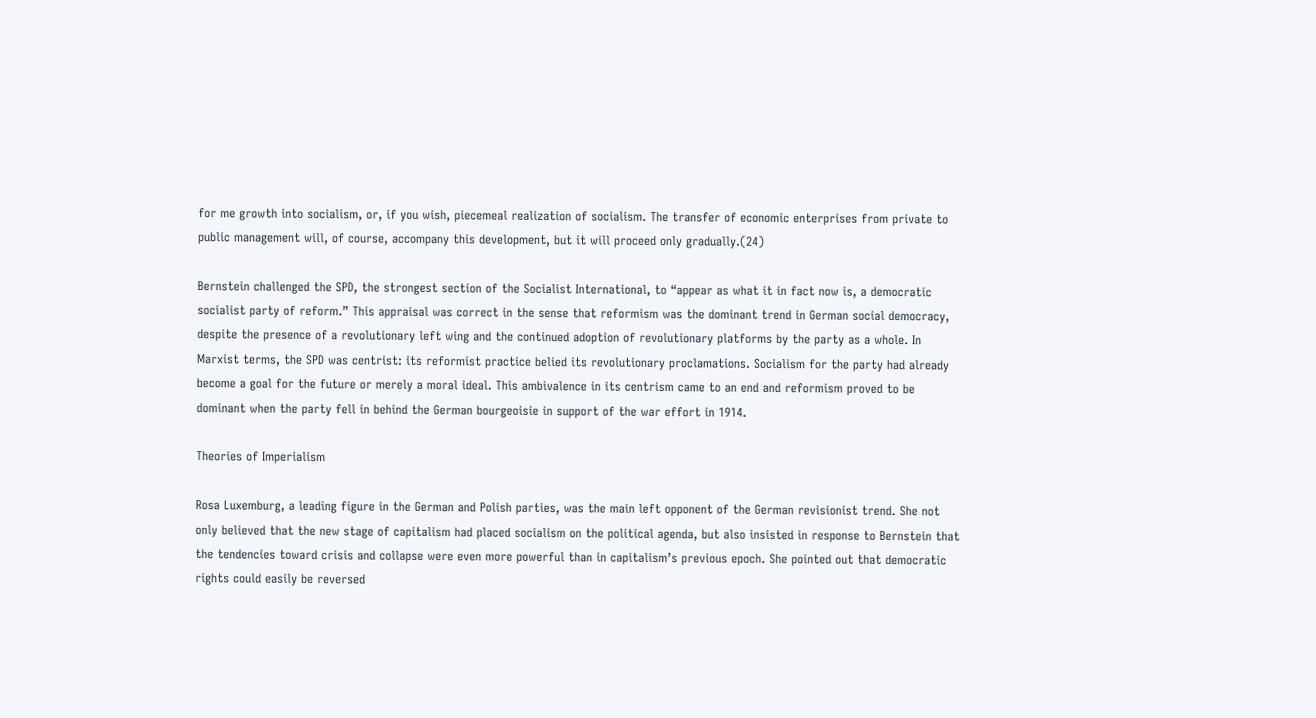for me growth into socialism, or, if you wish, piecemeal realization of socialism. The transfer of economic enterprises from private to public management will, of course, accompany this development, but it will proceed only gradually.(24)

Bernstein challenged the SPD, the strongest section of the Socialist International, to “appear as what it in fact now is, a democratic socialist party of reform.” This appraisal was correct in the sense that reformism was the dominant trend in German social democracy, despite the presence of a revolutionary left wing and the continued adoption of revolutionary platforms by the party as a whole. In Marxist terms, the SPD was centrist: its reformist practice belied its revolutionary proclamations. Socialism for the party had already become a goal for the future or merely a moral ideal. This ambivalence in its centrism came to an end and reformism proved to be dominant when the party fell in behind the German bourgeoisie in support of the war effort in 1914.

Theories of Imperialism

Rosa Luxemburg, a leading figure in the German and Polish parties, was the main left opponent of the German revisionist trend. She not only believed that the new stage of capitalism had placed socialism on the political agenda, but also insisted in response to Bernstein that the tendencies toward crisis and collapse were even more powerful than in capitalism’s previous epoch. She pointed out that democratic rights could easily be reversed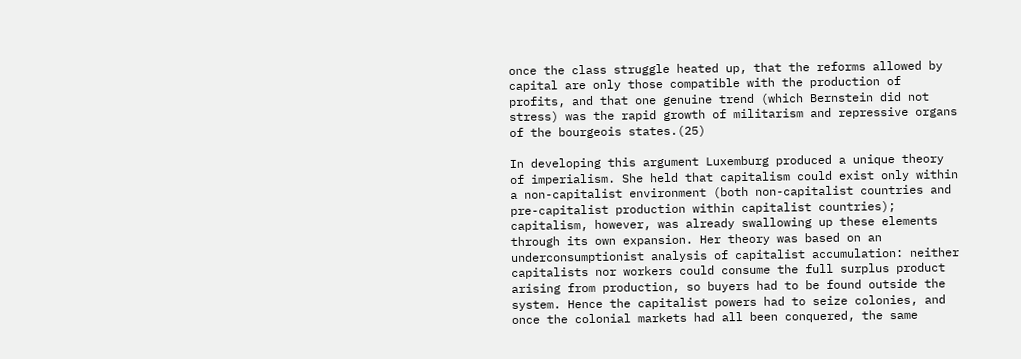once the class struggle heated up, that the reforms allowed by capital are only those compatible with the production of profits, and that one genuine trend (which Bernstein did not stress) was the rapid growth of militarism and repressive organs of the bourgeois states.(25)

In developing this argument Luxemburg produced a unique theory of imperialism. She held that capitalism could exist only within a non-capitalist environment (both non-capitalist countries and pre-capitalist production within capitalist countries); capitalism, however, was already swallowing up these elements through its own expansion. Her theory was based on an underconsumptionist analysis of capitalist accumulation: neither capitalists nor workers could consume the full surplus product arising from production, so buyers had to be found outside the system. Hence the capitalist powers had to seize colonies, and once the colonial markets had all been conquered, the same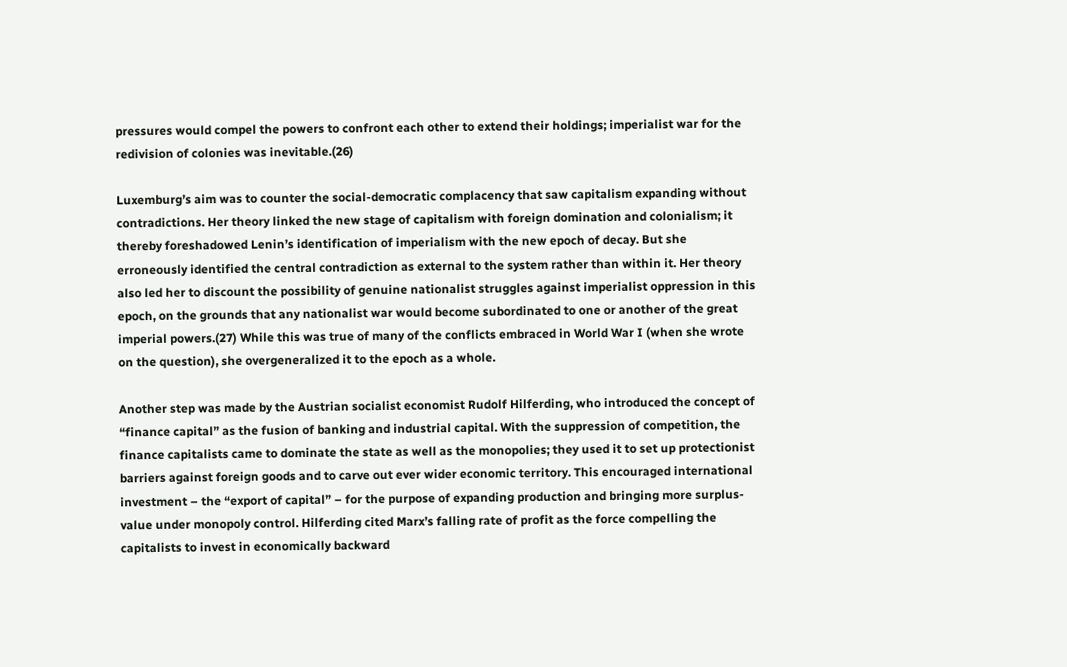pressures would compel the powers to confront each other to extend their holdings; imperialist war for the redivision of colonies was inevitable.(26)

Luxemburg’s aim was to counter the social-democratic complacency that saw capitalism expanding without contradictions. Her theory linked the new stage of capitalism with foreign domination and colonialism; it thereby foreshadowed Lenin’s identification of imperialism with the new epoch of decay. But she erroneously identified the central contradiction as external to the system rather than within it. Her theory also led her to discount the possibility of genuine nationalist struggles against imperialist oppression in this epoch, on the grounds that any nationalist war would become subordinated to one or another of the great imperial powers.(27) While this was true of many of the conflicts embraced in World War I (when she wrote on the question), she overgeneralized it to the epoch as a whole.

Another step was made by the Austrian socialist economist Rudolf Hilferding, who introduced the concept of “finance capital” as the fusion of banking and industrial capital. With the suppression of competition, the finance capitalists came to dominate the state as well as the monopolies; they used it to set up protectionist barriers against foreign goods and to carve out ever wider economic territory. This encouraged international investment – the “export of capital” – for the purpose of expanding production and bringing more surplus-value under monopoly control. Hilferding cited Marx’s falling rate of profit as the force compelling the capitalists to invest in economically backward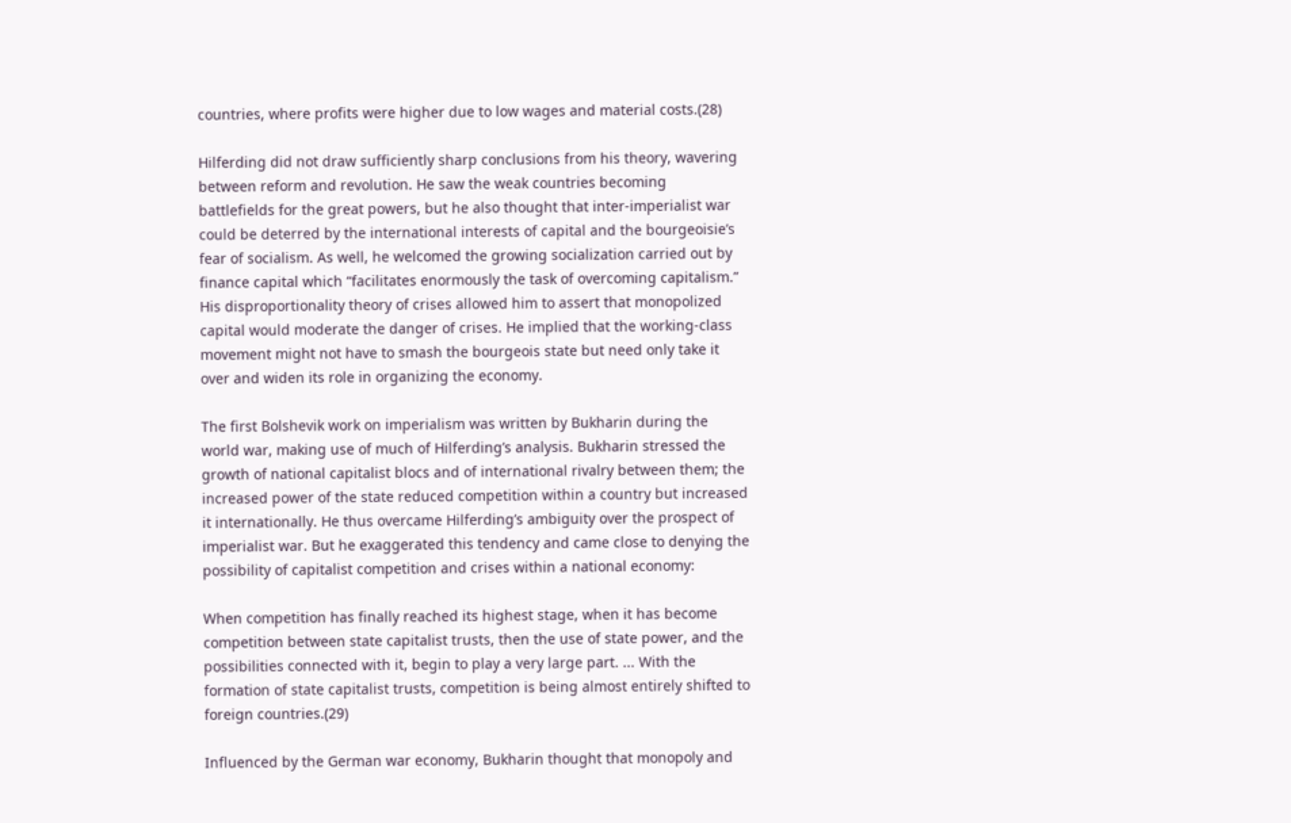countries, where profits were higher due to low wages and material costs.(28)

Hilferding did not draw sufficiently sharp conclusions from his theory, wavering between reform and revolution. He saw the weak countries becoming battlefields for the great powers, but he also thought that inter-imperialist war could be deterred by the international interests of capital and the bourgeoisie’s fear of socialism. As well, he welcomed the growing socialization carried out by finance capital which “facilitates enormously the task of overcoming capitalism.” His disproportionality theory of crises allowed him to assert that monopolized capital would moderate the danger of crises. He implied that the working-class movement might not have to smash the bourgeois state but need only take it over and widen its role in organizing the economy.

The first Bolshevik work on imperialism was written by Bukharin during the world war, making use of much of Hilferding’s analysis. Bukharin stressed the growth of national capitalist blocs and of international rivalry between them; the increased power of the state reduced competition within a country but increased it internationally. He thus overcame Hilferding’s ambiguity over the prospect of imperialist war. But he exaggerated this tendency and came close to denying the possibility of capitalist competition and crises within a national economy:

When competition has finally reached its highest stage, when it has become competition between state capitalist trusts, then the use of state power, and the possibilities connected with it, begin to play a very large part. ... With the formation of state capitalist trusts, competition is being almost entirely shifted to foreign countries.(29)

Influenced by the German war economy, Bukharin thought that monopoly and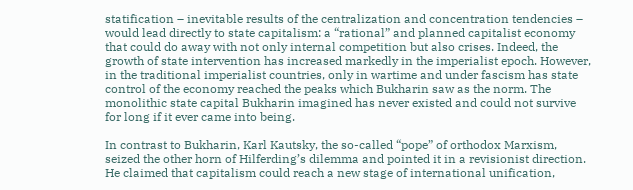statification – inevitable results of the centralization and concentration tendencies – would lead directly to state capitalism: a “rational” and planned capitalist economy that could do away with not only internal competition but also crises. Indeed, the growth of state intervention has increased markedly in the imperialist epoch. However, in the traditional imperialist countries, only in wartime and under fascism has state control of the economy reached the peaks which Bukharin saw as the norm. The monolithic state capital Bukharin imagined has never existed and could not survive for long if it ever came into being.

In contrast to Bukharin, Karl Kautsky, the so-called “pope” of orthodox Marxism, seized the other horn of Hilferding’s dilemma and pointed it in a revisionist direction. He claimed that capitalism could reach a new stage of international unification,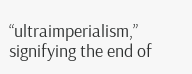“ultraimperialism,” signifying the end of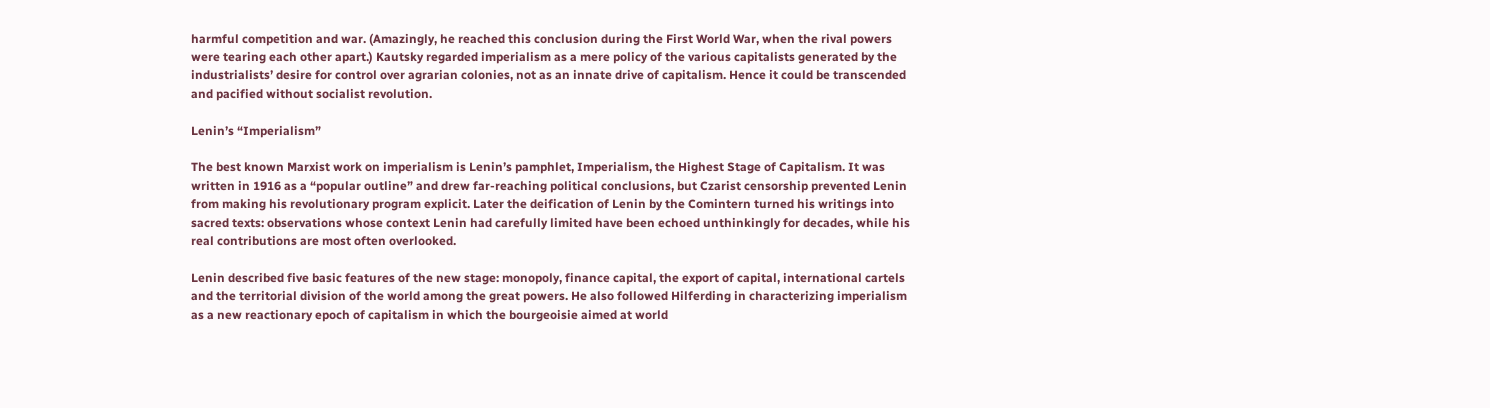harmful competition and war. (Amazingly, he reached this conclusion during the First World War, when the rival powers were tearing each other apart.) Kautsky regarded imperialism as a mere policy of the various capitalists generated by the industrialists’ desire for control over agrarian colonies, not as an innate drive of capitalism. Hence it could be transcended and pacified without socialist revolution.

Lenin’s “Imperialism”

The best known Marxist work on imperialism is Lenin’s pamphlet, Imperialism, the Highest Stage of Capitalism. It was written in 1916 as a “popular outline” and drew far-reaching political conclusions, but Czarist censorship prevented Lenin from making his revolutionary program explicit. Later the deification of Lenin by the Comintern turned his writings into sacred texts: observations whose context Lenin had carefully limited have been echoed unthinkingly for decades, while his real contributions are most often overlooked.

Lenin described five basic features of the new stage: monopoly, finance capital, the export of capital, international cartels and the territorial division of the world among the great powers. He also followed Hilferding in characterizing imperialism as a new reactionary epoch of capitalism in which the bourgeoisie aimed at world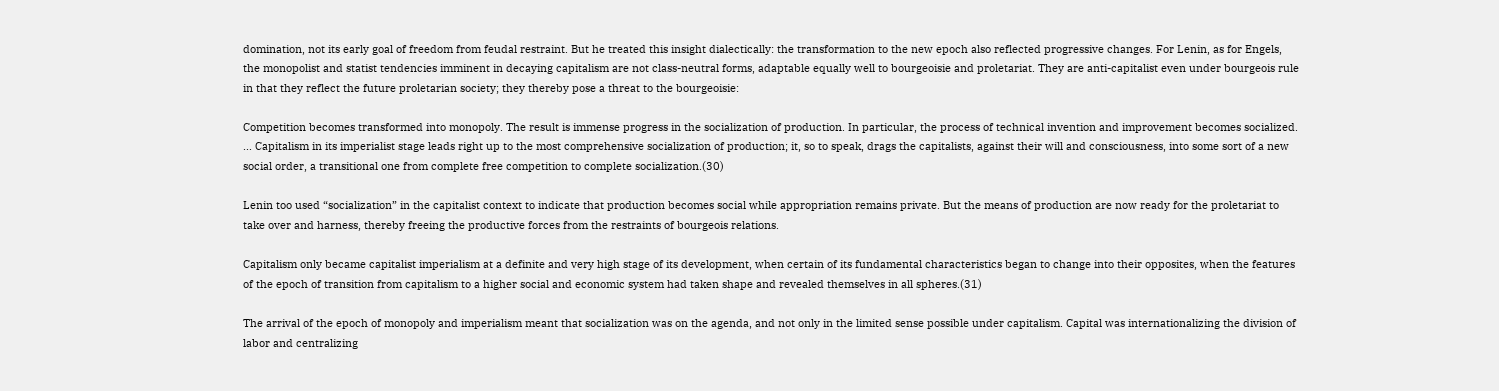domination, not its early goal of freedom from feudal restraint. But he treated this insight dialectically: the transformation to the new epoch also reflected progressive changes. For Lenin, as for Engels, the monopolist and statist tendencies imminent in decaying capitalism are not class-neutral forms, adaptable equally well to bourgeoisie and proletariat. They are anti-capitalist even under bourgeois rule in that they reflect the future proletarian society; they thereby pose a threat to the bourgeoisie:

Competition becomes transformed into monopoly. The result is immense progress in the socialization of production. In particular, the process of technical invention and improvement becomes socialized. ... Capitalism in its imperialist stage leads right up to the most comprehensive socialization of production; it, so to speak, drags the capitalists, against their will and consciousness, into some sort of a new social order, a transitional one from complete free competition to complete socialization.(30)

Lenin too used “socialization” in the capitalist context to indicate that production becomes social while appropriation remains private. But the means of production are now ready for the proletariat to take over and harness, thereby freeing the productive forces from the restraints of bourgeois relations.

Capitalism only became capitalist imperialism at a definite and very high stage of its development, when certain of its fundamental characteristics began to change into their opposites, when the features of the epoch of transition from capitalism to a higher social and economic system had taken shape and revealed themselves in all spheres.(31)

The arrival of the epoch of monopoly and imperialism meant that socialization was on the agenda, and not only in the limited sense possible under capitalism. Capital was internationalizing the division of labor and centralizing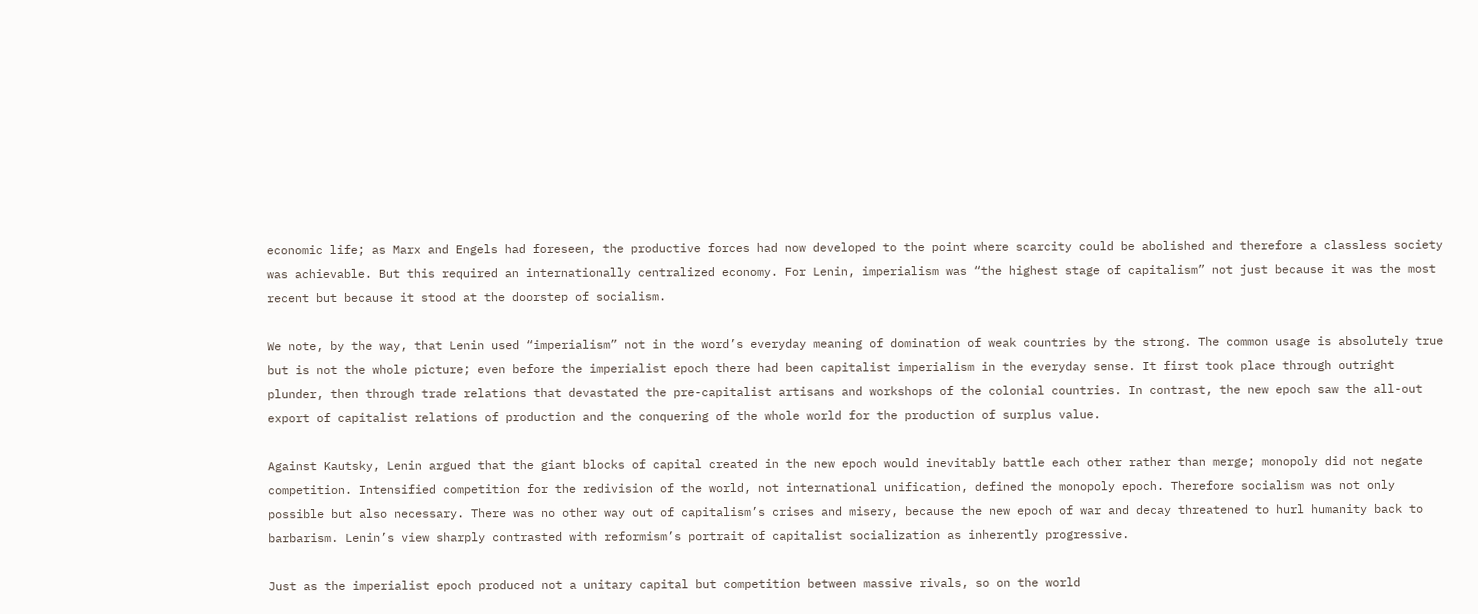economic life; as Marx and Engels had foreseen, the productive forces had now developed to the point where scarcity could be abolished and therefore a classless society was achievable. But this required an internationally centralized economy. For Lenin, imperialism was “the highest stage of capitalism” not just because it was the most recent but because it stood at the doorstep of socialism.

We note, by the way, that Lenin used “imperialism” not in the word’s everyday meaning of domination of weak countries by the strong. The common usage is absolutely true but is not the whole picture; even before the imperialist epoch there had been capitalist imperialism in the everyday sense. It first took place through outright plunder, then through trade relations that devastated the pre-capitalist artisans and workshops of the colonial countries. In contrast, the new epoch saw the all-out export of capitalist relations of production and the conquering of the whole world for the production of surplus value.

Against Kautsky, Lenin argued that the giant blocks of capital created in the new epoch would inevitably battle each other rather than merge; monopoly did not negate competition. Intensified competition for the redivision of the world, not international unification, defined the monopoly epoch. Therefore socialism was not only possible but also necessary. There was no other way out of capitalism’s crises and misery, because the new epoch of war and decay threatened to hurl humanity back to barbarism. Lenin’s view sharply contrasted with reformism’s portrait of capitalist socialization as inherently progressive.

Just as the imperialist epoch produced not a unitary capital but competition between massive rivals, so on the world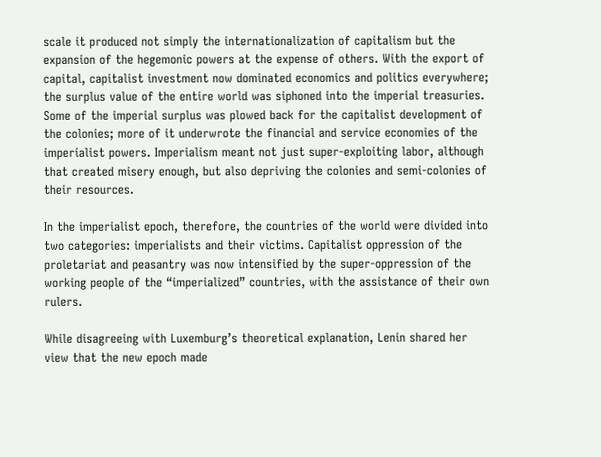scale it produced not simply the internationalization of capitalism but the expansion of the hegemonic powers at the expense of others. With the export of capital, capitalist investment now dominated economics and politics everywhere; the surplus value of the entire world was siphoned into the imperial treasuries. Some of the imperial surplus was plowed back for the capitalist development of the colonies; more of it underwrote the financial and service economies of the imperialist powers. Imperialism meant not just super-exploiting labor, although that created misery enough, but also depriving the colonies and semi-colonies of their resources.

In the imperialist epoch, therefore, the countries of the world were divided into two categories: imperialists and their victims. Capitalist oppression of the proletariat and peasantry was now intensified by the super-oppression of the working people of the “imperialized” countries, with the assistance of their own rulers.

While disagreeing with Luxemburg’s theoretical explanation, Lenin shared her view that the new epoch made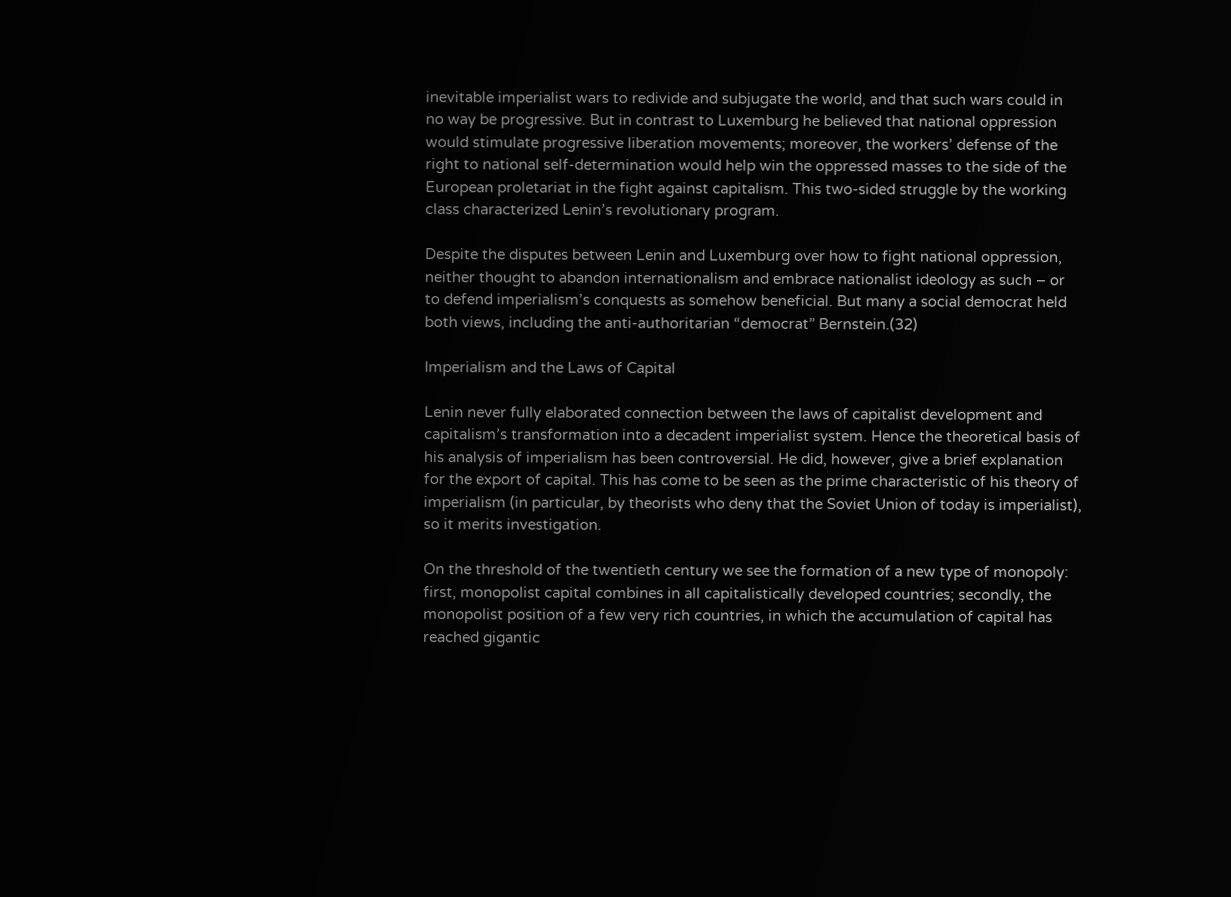inevitable imperialist wars to redivide and subjugate the world, and that such wars could in no way be progressive. But in contrast to Luxemburg he believed that national oppression would stimulate progressive liberation movements; moreover, the workers’ defense of the right to national self-determination would help win the oppressed masses to the side of the European proletariat in the fight against capitalism. This two-sided struggle by the working class characterized Lenin’s revolutionary program.

Despite the disputes between Lenin and Luxemburg over how to fight national oppression, neither thought to abandon internationalism and embrace nationalist ideology as such – or to defend imperialism’s conquests as somehow beneficial. But many a social democrat held both views, including the anti-authoritarian “democrat” Bernstein.(32)

Imperialism and the Laws of Capital

Lenin never fully elaborated connection between the laws of capitalist development and capitalism’s transformation into a decadent imperialist system. Hence the theoretical basis of his analysis of imperialism has been controversial. He did, however, give a brief explanation for the export of capital. This has come to be seen as the prime characteristic of his theory of imperialism (in particular, by theorists who deny that the Soviet Union of today is imperialist), so it merits investigation.

On the threshold of the twentieth century we see the formation of a new type of monopoly: first, monopolist capital combines in all capitalistically developed countries; secondly, the monopolist position of a few very rich countries, in which the accumulation of capital has reached gigantic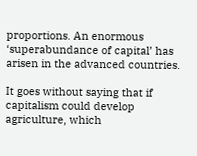proportions. An enormous ‘superabundance of capital’ has arisen in the advanced countries.

It goes without saying that if capitalism could develop agriculture, which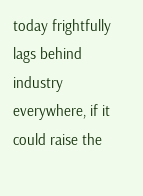today frightfully lags behind industry everywhere, if it could raise the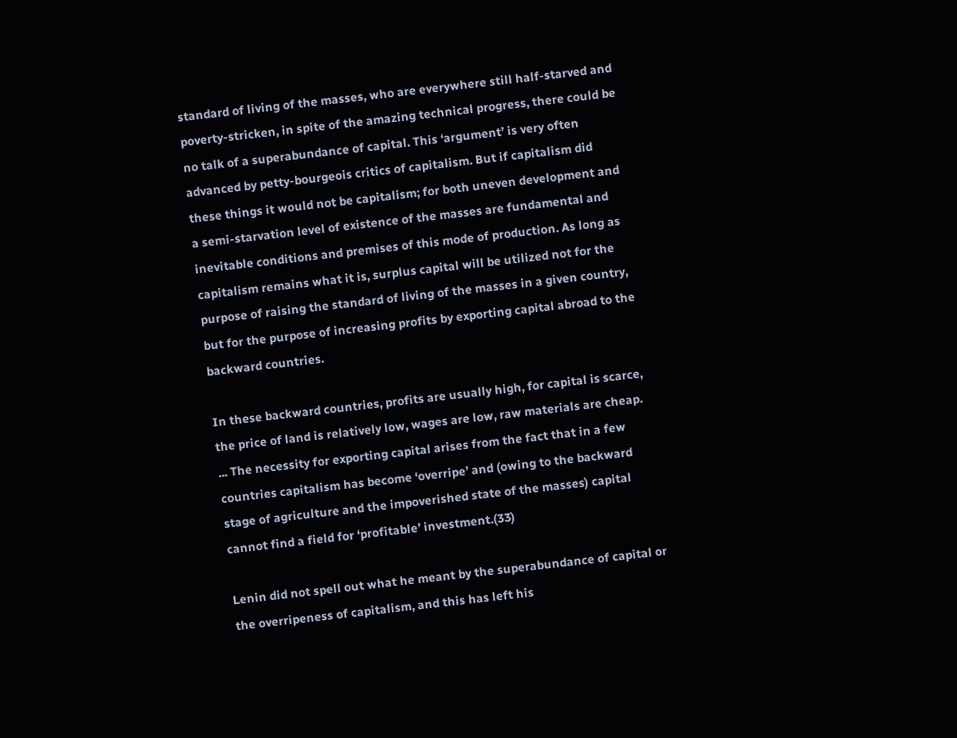standard of living of the masses, who are everywhere still half-starved and poverty-stricken, in spite of the amazing technical progress, there could be no talk of a superabundance of capital. This ‘argument’ is very often advanced by petty-bourgeois critics of capitalism. But if capitalism did these things it would not be capitalism; for both uneven development and a semi-starvation level of existence of the masses are fundamental and inevitable conditions and premises of this mode of production. As long as capitalism remains what it is, surplus capital will be utilized not for the purpose of raising the standard of living of the masses in a given country, but for the purpose of increasing profits by exporting capital abroad to the backward countries.

In these backward countries, profits are usually high, for capital is scarce, the price of land is relatively low, wages are low, raw materials are cheap. ... The necessity for exporting capital arises from the fact that in a few countries capitalism has become ‘overripe’ and (owing to the backward stage of agriculture and the impoverished state of the masses) capital cannot find a field for ‘profitable’ investment.(33)

Lenin did not spell out what he meant by the superabundance of capital or the overripeness of capitalism, and this has left his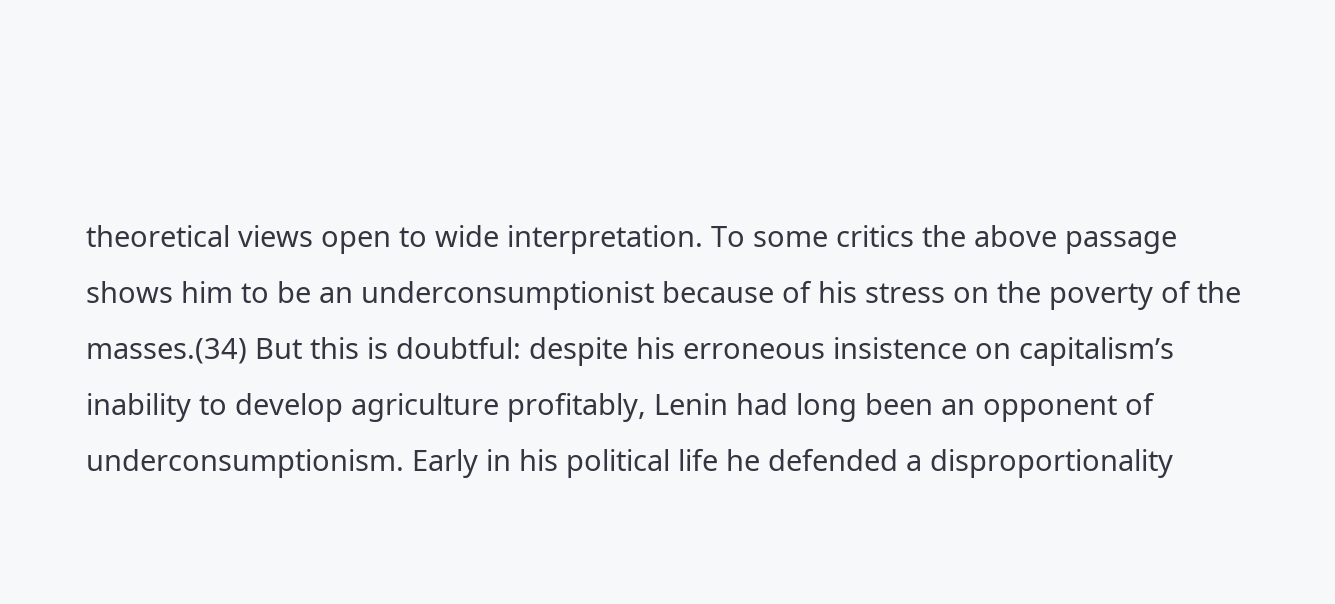theoretical views open to wide interpretation. To some critics the above passage shows him to be an underconsumptionist because of his stress on the poverty of the masses.(34) But this is doubtful: despite his erroneous insistence on capitalism’s inability to develop agriculture profitably, Lenin had long been an opponent of underconsumptionism. Early in his political life he defended a disproportionality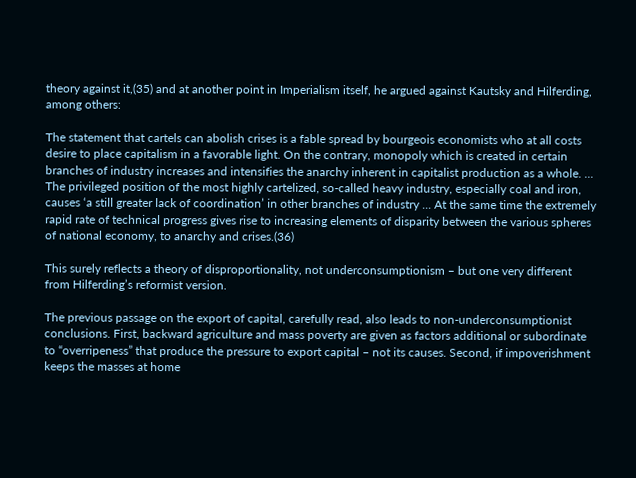theory against it,(35) and at another point in Imperialism itself, he argued against Kautsky and Hilferding, among others:

The statement that cartels can abolish crises is a fable spread by bourgeois economists who at all costs desire to place capitalism in a favorable light. On the contrary, monopoly which is created in certain branches of industry increases and intensifies the anarchy inherent in capitalist production as a whole. ... The privileged position of the most highly cartelized, so-called heavy industry, especially coal and iron, causes ‘a still greater lack of coordination’ in other branches of industry ... At the same time the extremely rapid rate of technical progress gives rise to increasing elements of disparity between the various spheres of national economy, to anarchy and crises.(36)

This surely reflects a theory of disproportionality, not underconsumptionism – but one very different from Hilferding’s reformist version.

The previous passage on the export of capital, carefully read, also leads to non-underconsumptionist conclusions. First, backward agriculture and mass poverty are given as factors additional or subordinate to “overripeness” that produce the pressure to export capital – not its causes. Second, if impoverishment keeps the masses at home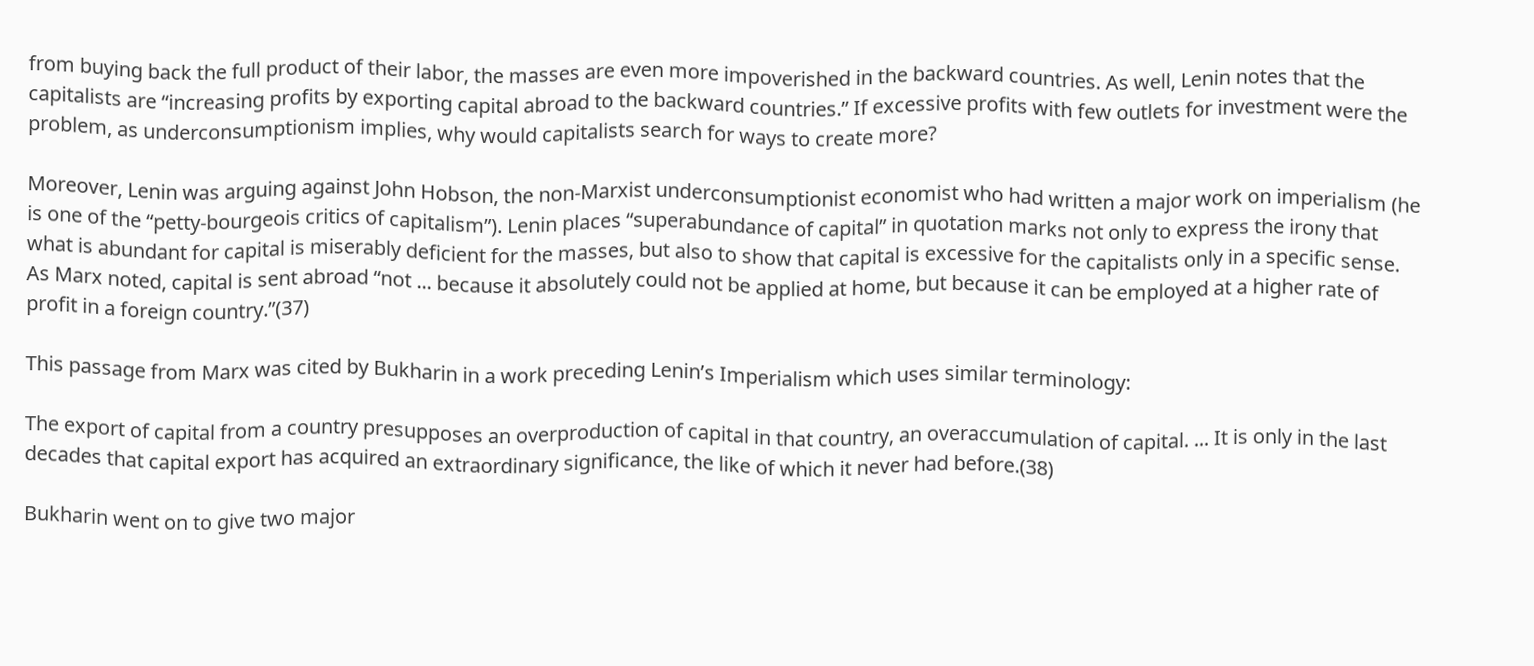from buying back the full product of their labor, the masses are even more impoverished in the backward countries. As well, Lenin notes that the capitalists are “increasing profits by exporting capital abroad to the backward countries.” If excessive profits with few outlets for investment were the problem, as underconsumptionism implies, why would capitalists search for ways to create more?

Moreover, Lenin was arguing against John Hobson, the non-Marxist underconsumptionist economist who had written a major work on imperialism (he is one of the “petty-bourgeois critics of capitalism”). Lenin places “superabundance of capital” in quotation marks not only to express the irony that what is abundant for capital is miserably deficient for the masses, but also to show that capital is excessive for the capitalists only in a specific sense. As Marx noted, capital is sent abroad “not ... because it absolutely could not be applied at home, but because it can be employed at a higher rate of profit in a foreign country.”(37)

This passage from Marx was cited by Bukharin in a work preceding Lenin’s Imperialism which uses similar terminology:

The export of capital from a country presupposes an overproduction of capital in that country, an overaccumulation of capital. ... It is only in the last decades that capital export has acquired an extraordinary significance, the like of which it never had before.(38)

Bukharin went on to give two major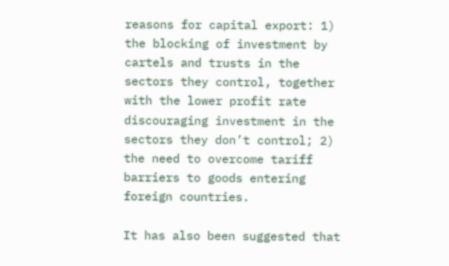reasons for capital export: 1) the blocking of investment by cartels and trusts in the sectors they control, together with the lower profit rate discouraging investment in the sectors they don’t control; 2) the need to overcome tariff barriers to goods entering foreign countries.

It has also been suggested that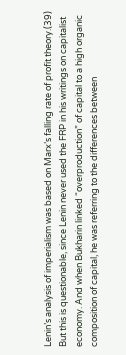Lenin’s analysis of imperialism was based on Marx’s falling rate of profit theory.(39) But this is questionable, since Lenin never used the FRP in his writings on capitalist economy. And when Bukharin linked “overproduction” of capital to a high organic composition of capital, he was referring to the differences between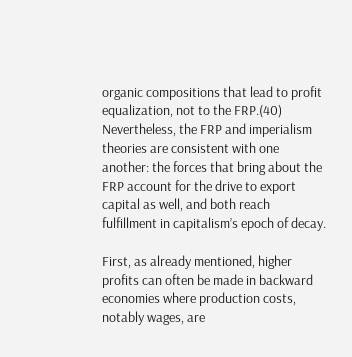organic compositions that lead to profit equalization, not to the FRP.(40) Nevertheless, the FRP and imperialism theories are consistent with one another: the forces that bring about the FRP account for the drive to export capital as well, and both reach fulfillment in capitalism’s epoch of decay.

First, as already mentioned, higher profits can often be made in backward economies where production costs, notably wages, are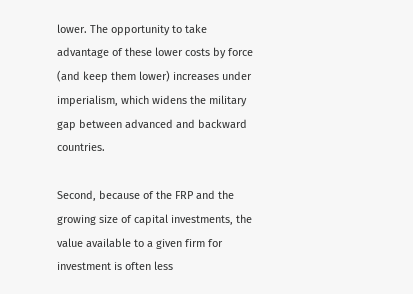lower. The opportunity to take advantage of these lower costs by force (and keep them lower) increases under imperialism, which widens the military gap between advanced and backward countries.

Second, because of the FRP and the growing size of capital investments, the value available to a given firm for investment is often less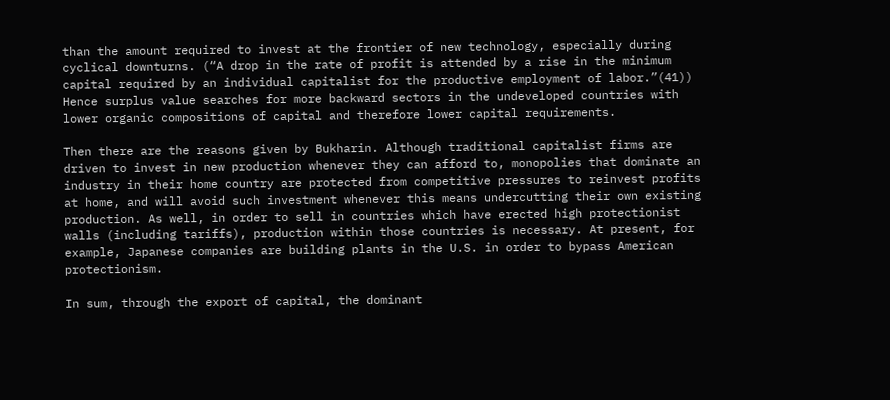than the amount required to invest at the frontier of new technology, especially during cyclical downturns. (“A drop in the rate of profit is attended by a rise in the minimum capital required by an individual capitalist for the productive employment of labor.”(41)) Hence surplus value searches for more backward sectors in the undeveloped countries with lower organic compositions of capital and therefore lower capital requirements.

Then there are the reasons given by Bukharin. Although traditional capitalist firms are driven to invest in new production whenever they can afford to, monopolies that dominate an industry in their home country are protected from competitive pressures to reinvest profits at home, and will avoid such investment whenever this means undercutting their own existing production. As well, in order to sell in countries which have erected high protectionist walls (including tariffs), production within those countries is necessary. At present, for example, Japanese companies are building plants in the U.S. in order to bypass American protectionism.

In sum, through the export of capital, the dominant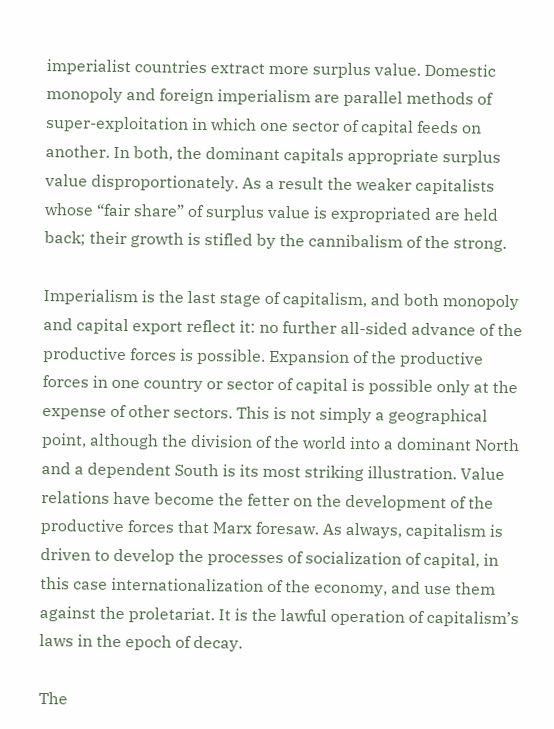imperialist countries extract more surplus value. Domestic monopoly and foreign imperialism are parallel methods of super-exploitation in which one sector of capital feeds on another. In both, the dominant capitals appropriate surplus value disproportionately. As a result the weaker capitalists whose “fair share” of surplus value is expropriated are held back; their growth is stifled by the cannibalism of the strong.

Imperialism is the last stage of capitalism, and both monopoly and capital export reflect it: no further all-sided advance of the productive forces is possible. Expansion of the productive forces in one country or sector of capital is possible only at the expense of other sectors. This is not simply a geographical point, although the division of the world into a dominant North and a dependent South is its most striking illustration. Value relations have become the fetter on the development of the productive forces that Marx foresaw. As always, capitalism is driven to develop the processes of socialization of capital, in this case internationalization of the economy, and use them against the proletariat. It is the lawful operation of capitalism’s laws in the epoch of decay.

The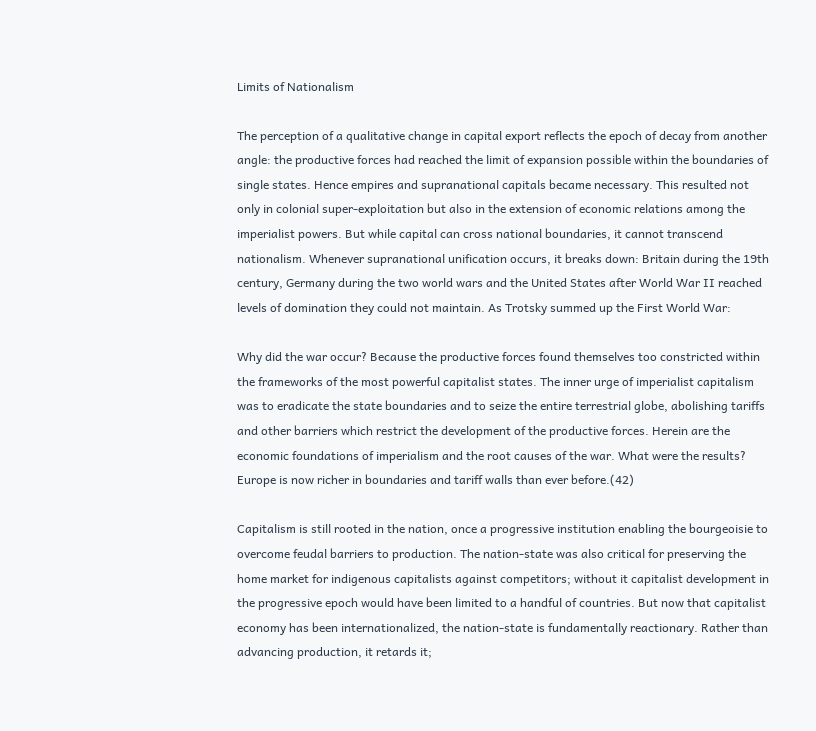Limits of Nationalism

The perception of a qualitative change in capital export reflects the epoch of decay from another angle: the productive forces had reached the limit of expansion possible within the boundaries of single states. Hence empires and supranational capitals became necessary. This resulted not only in colonial super-exploitation but also in the extension of economic relations among the imperialist powers. But while capital can cross national boundaries, it cannot transcend nationalism. Whenever supranational unification occurs, it breaks down: Britain during the 19th century, Germany during the two world wars and the United States after World War II reached levels of domination they could not maintain. As Trotsky summed up the First World War:

Why did the war occur? Because the productive forces found themselves too constricted within the frameworks of the most powerful capitalist states. The inner urge of imperialist capitalism was to eradicate the state boundaries and to seize the entire terrestrial globe, abolishing tariffs and other barriers which restrict the development of the productive forces. Herein are the economic foundations of imperialism and the root causes of the war. What were the results? Europe is now richer in boundaries and tariff walls than ever before.(42)

Capitalism is still rooted in the nation, once a progressive institution enabling the bourgeoisie to overcome feudal barriers to production. The nation-state was also critical for preserving the home market for indigenous capitalists against competitors; without it capitalist development in the progressive epoch would have been limited to a handful of countries. But now that capitalist economy has been internationalized, the nation-state is fundamentally reactionary. Rather than advancing production, it retards it;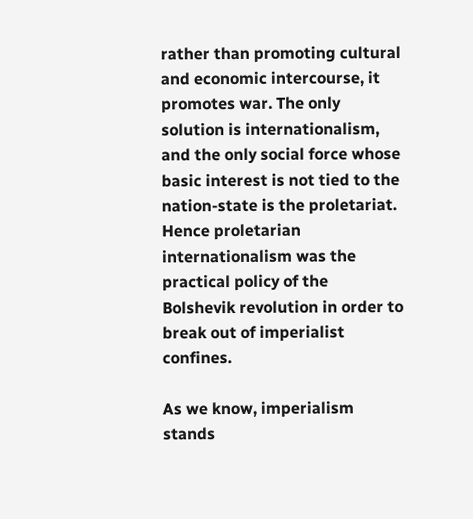rather than promoting cultural and economic intercourse, it promotes war. The only solution is internationalism, and the only social force whose basic interest is not tied to the nation-state is the proletariat. Hence proletarian internationalism was the practical policy of the Bolshevik revolution in order to break out of imperialist confines.

As we know, imperialism stands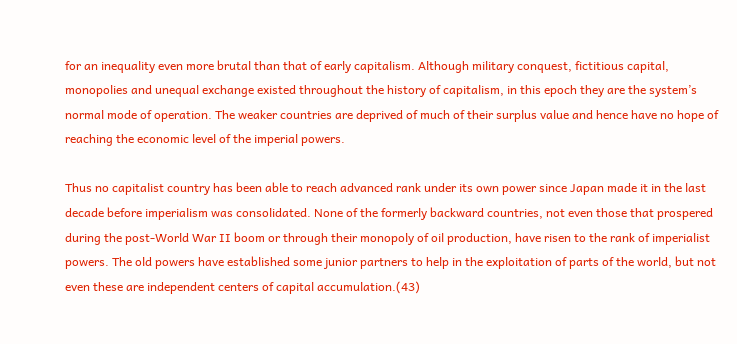for an inequality even more brutal than that of early capitalism. Although military conquest, fictitious capital, monopolies and unequal exchange existed throughout the history of capitalism, in this epoch they are the system’s normal mode of operation. The weaker countries are deprived of much of their surplus value and hence have no hope of reaching the economic level of the imperial powers.

Thus no capitalist country has been able to reach advanced rank under its own power since Japan made it in the last decade before imperialism was consolidated. None of the formerly backward countries, not even those that prospered during the post-World War II boom or through their monopoly of oil production, have risen to the rank of imperialist powers. The old powers have established some junior partners to help in the exploitation of parts of the world, but not even these are independent centers of capital accumulation.(43)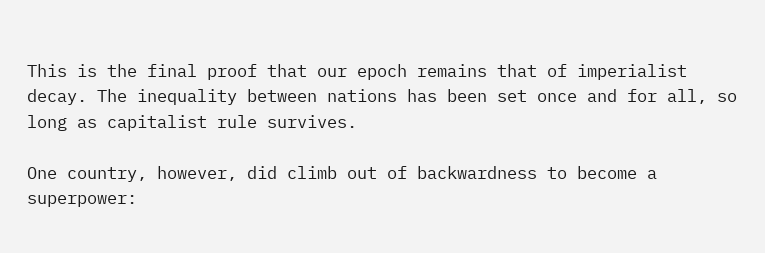This is the final proof that our epoch remains that of imperialist decay. The inequality between nations has been set once and for all, so long as capitalist rule survives.

One country, however, did climb out of backwardness to become a superpower: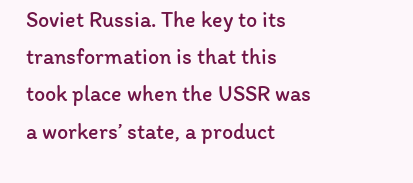Soviet Russia. The key to its transformation is that this took place when the USSR was a workers’ state, a product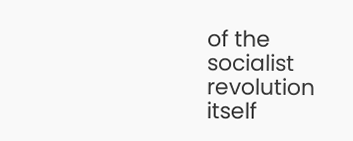of the socialist revolution itself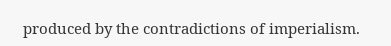produced by the contradictions of imperialism.